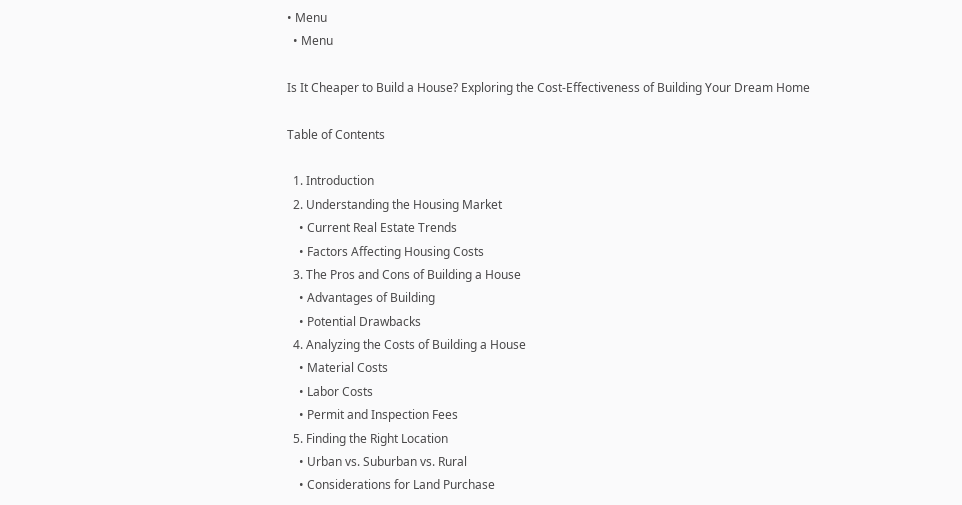• Menu
  • Menu

Is It Cheaper to Build a House? Exploring the Cost-Effectiveness of Building Your Dream Home

Table of Contents

  1. Introduction
  2. Understanding the Housing Market
    • Current Real Estate Trends
    • Factors Affecting Housing Costs
  3. The Pros and Cons of Building a House
    • Advantages of Building
    • Potential Drawbacks
  4. Analyzing the Costs of Building a House
    • Material Costs
    • Labor Costs
    • Permit and Inspection Fees
  5. Finding the Right Location
    • Urban vs. Suburban vs. Rural
    • Considerations for Land Purchase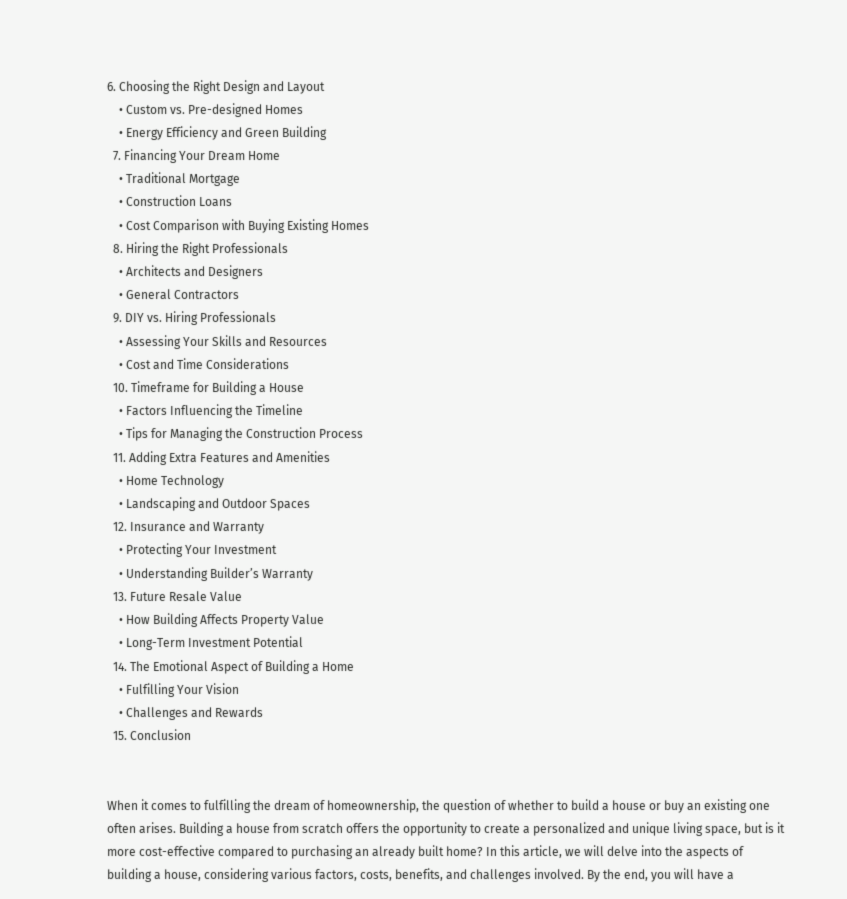6. Choosing the Right Design and Layout
    • Custom vs. Pre-designed Homes
    • Energy Efficiency and Green Building
  7. Financing Your Dream Home
    • Traditional Mortgage
    • Construction Loans
    • Cost Comparison with Buying Existing Homes
  8. Hiring the Right Professionals
    • Architects and Designers
    • General Contractors
  9. DIY vs. Hiring Professionals
    • Assessing Your Skills and Resources
    • Cost and Time Considerations
  10. Timeframe for Building a House
    • Factors Influencing the Timeline
    • Tips for Managing the Construction Process
  11. Adding Extra Features and Amenities
    • Home Technology
    • Landscaping and Outdoor Spaces
  12. Insurance and Warranty
    • Protecting Your Investment
    • Understanding Builder’s Warranty
  13. Future Resale Value
    • How Building Affects Property Value
    • Long-Term Investment Potential
  14. The Emotional Aspect of Building a Home
    • Fulfilling Your Vision
    • Challenges and Rewards
  15. Conclusion


When it comes to fulfilling the dream of homeownership, the question of whether to build a house or buy an existing one often arises. Building a house from scratch offers the opportunity to create a personalized and unique living space, but is it more cost-effective compared to purchasing an already built home? In this article, we will delve into the aspects of building a house, considering various factors, costs, benefits, and challenges involved. By the end, you will have a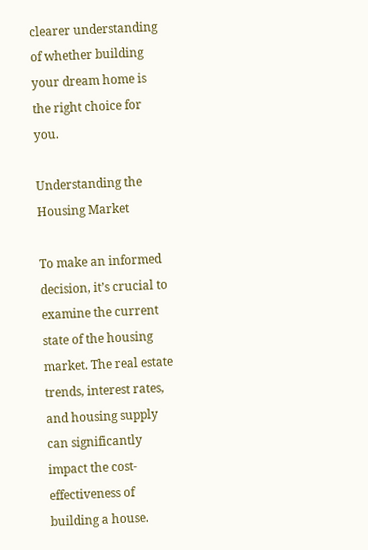clearer understanding of whether building your dream home is the right choice for you.

Understanding the Housing Market

To make an informed decision, it’s crucial to examine the current state of the housing market. The real estate trends, interest rates, and housing supply can significantly impact the cost-effectiveness of building a house.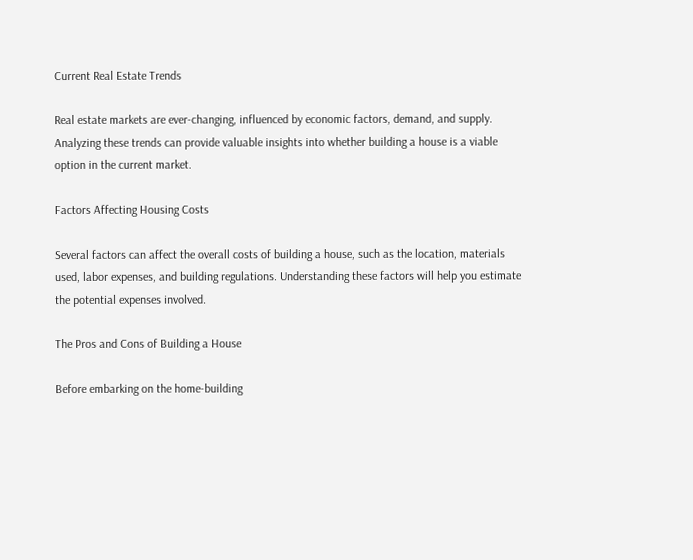Current Real Estate Trends

Real estate markets are ever-changing, influenced by economic factors, demand, and supply. Analyzing these trends can provide valuable insights into whether building a house is a viable option in the current market.

Factors Affecting Housing Costs

Several factors can affect the overall costs of building a house, such as the location, materials used, labor expenses, and building regulations. Understanding these factors will help you estimate the potential expenses involved.

The Pros and Cons of Building a House

Before embarking on the home-building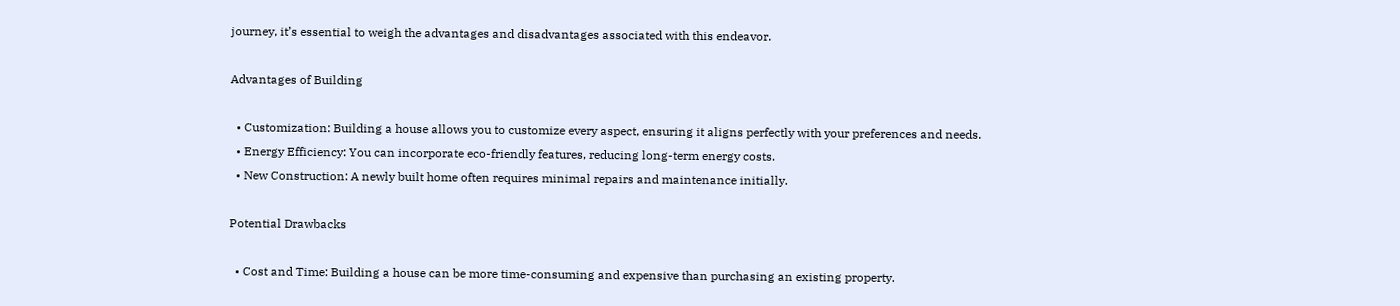journey, it’s essential to weigh the advantages and disadvantages associated with this endeavor.

Advantages of Building

  • Customization: Building a house allows you to customize every aspect, ensuring it aligns perfectly with your preferences and needs.
  • Energy Efficiency: You can incorporate eco-friendly features, reducing long-term energy costs.
  • New Construction: A newly built home often requires minimal repairs and maintenance initially.

Potential Drawbacks

  • Cost and Time: Building a house can be more time-consuming and expensive than purchasing an existing property.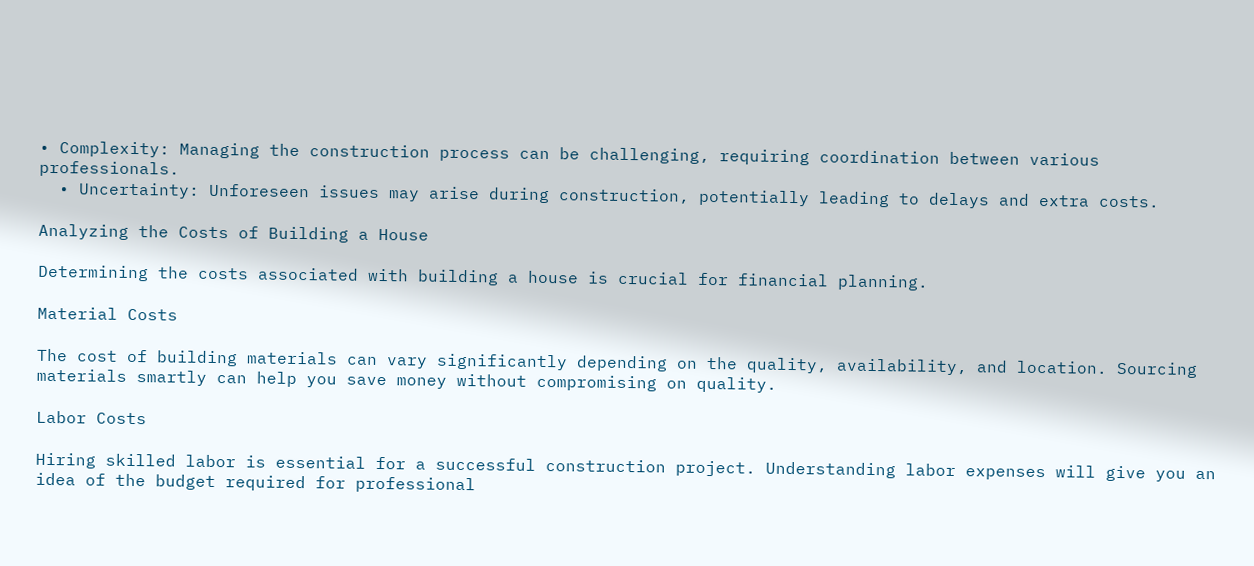• Complexity: Managing the construction process can be challenging, requiring coordination between various professionals.
  • Uncertainty: Unforeseen issues may arise during construction, potentially leading to delays and extra costs.

Analyzing the Costs of Building a House

Determining the costs associated with building a house is crucial for financial planning.

Material Costs

The cost of building materials can vary significantly depending on the quality, availability, and location. Sourcing materials smartly can help you save money without compromising on quality.

Labor Costs

Hiring skilled labor is essential for a successful construction project. Understanding labor expenses will give you an idea of the budget required for professional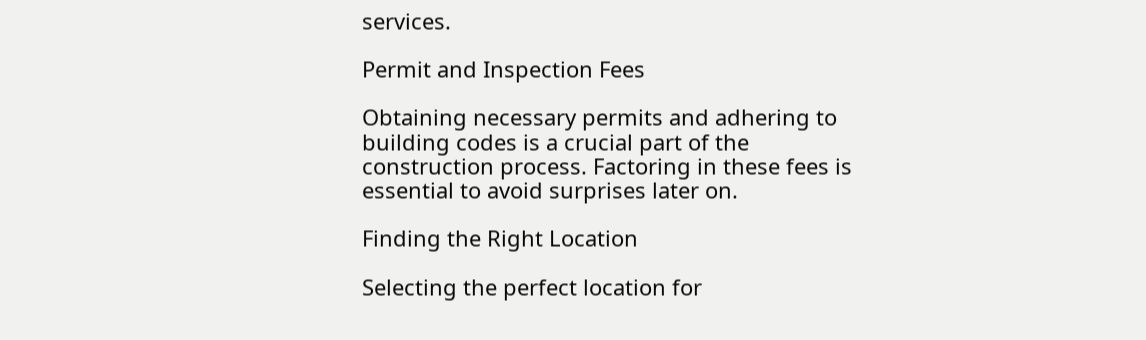services.

Permit and Inspection Fees

Obtaining necessary permits and adhering to building codes is a crucial part of the construction process. Factoring in these fees is essential to avoid surprises later on.

Finding the Right Location

Selecting the perfect location for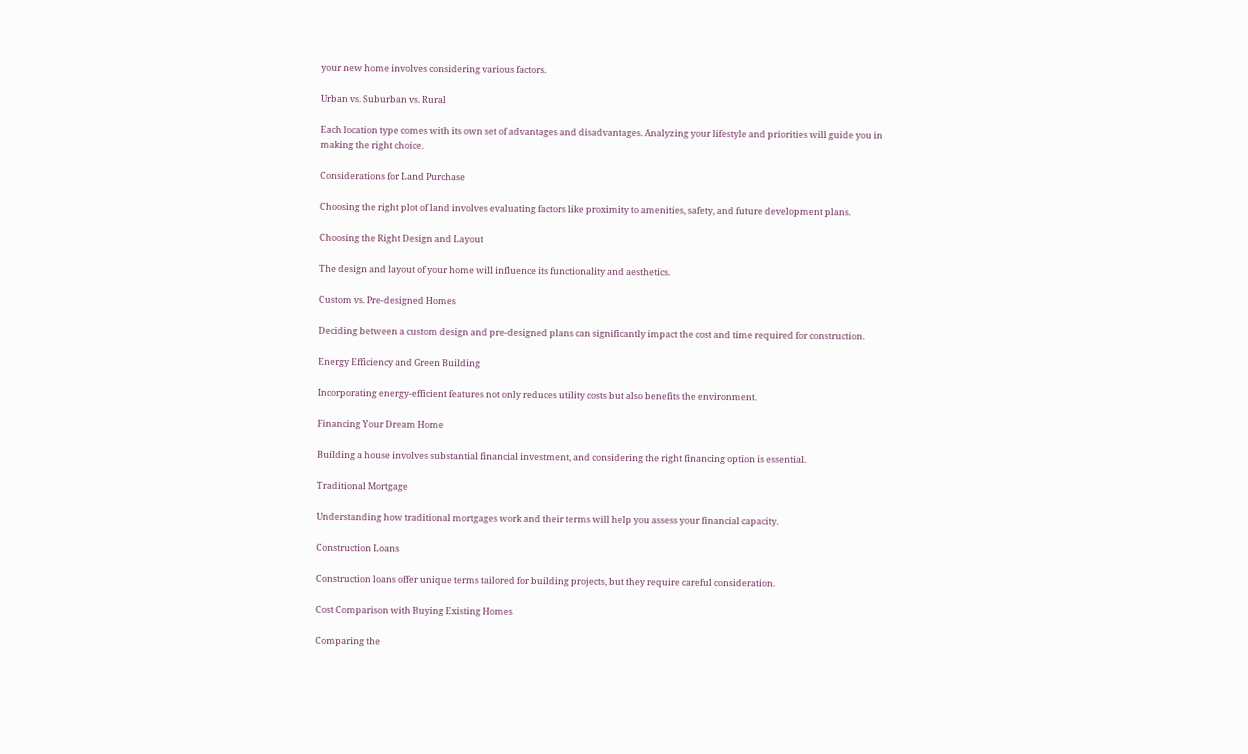your new home involves considering various factors.

Urban vs. Suburban vs. Rural

Each location type comes with its own set of advantages and disadvantages. Analyzing your lifestyle and priorities will guide you in making the right choice.

Considerations for Land Purchase

Choosing the right plot of land involves evaluating factors like proximity to amenities, safety, and future development plans.

Choosing the Right Design and Layout

The design and layout of your home will influence its functionality and aesthetics.

Custom vs. Pre-designed Homes

Deciding between a custom design and pre-designed plans can significantly impact the cost and time required for construction.

Energy Efficiency and Green Building

Incorporating energy-efficient features not only reduces utility costs but also benefits the environment.

Financing Your Dream Home

Building a house involves substantial financial investment, and considering the right financing option is essential.

Traditional Mortgage

Understanding how traditional mortgages work and their terms will help you assess your financial capacity.

Construction Loans

Construction loans offer unique terms tailored for building projects, but they require careful consideration.

Cost Comparison with Buying Existing Homes

Comparing the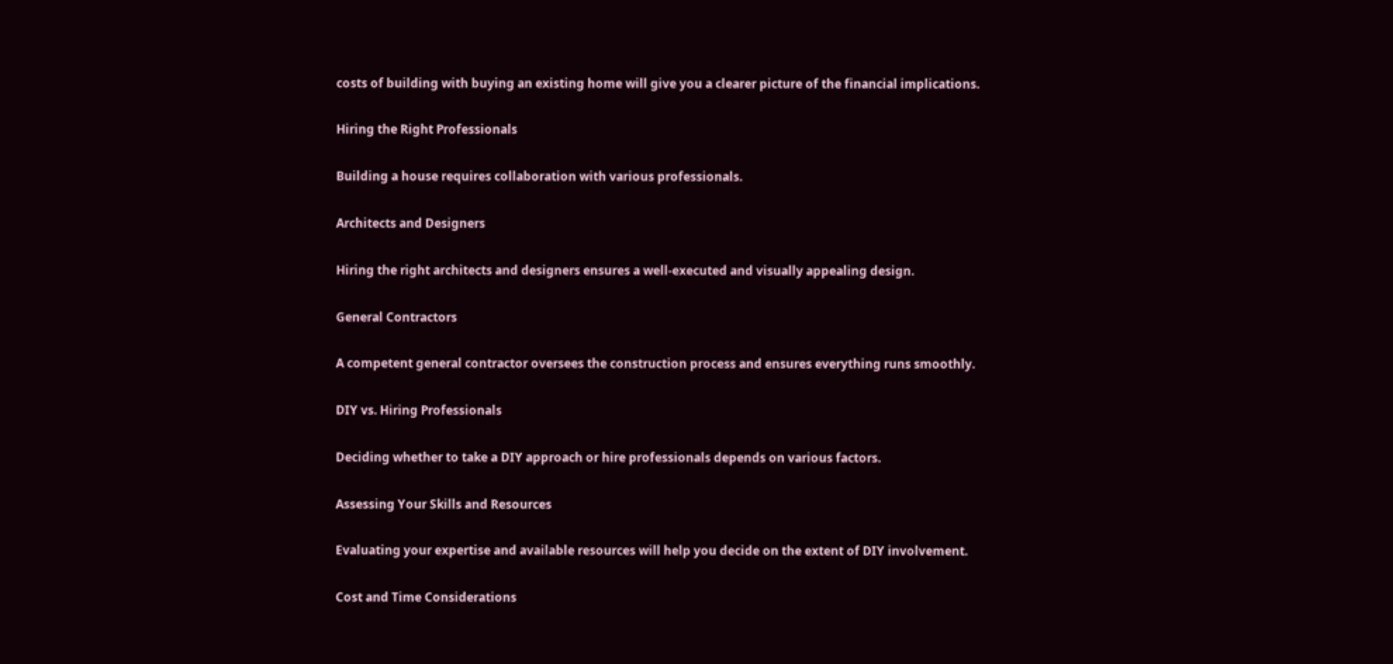costs of building with buying an existing home will give you a clearer picture of the financial implications.

Hiring the Right Professionals

Building a house requires collaboration with various professionals.

Architects and Designers

Hiring the right architects and designers ensures a well-executed and visually appealing design.

General Contractors

A competent general contractor oversees the construction process and ensures everything runs smoothly.

DIY vs. Hiring Professionals

Deciding whether to take a DIY approach or hire professionals depends on various factors.

Assessing Your Skills and Resources

Evaluating your expertise and available resources will help you decide on the extent of DIY involvement.

Cost and Time Considerations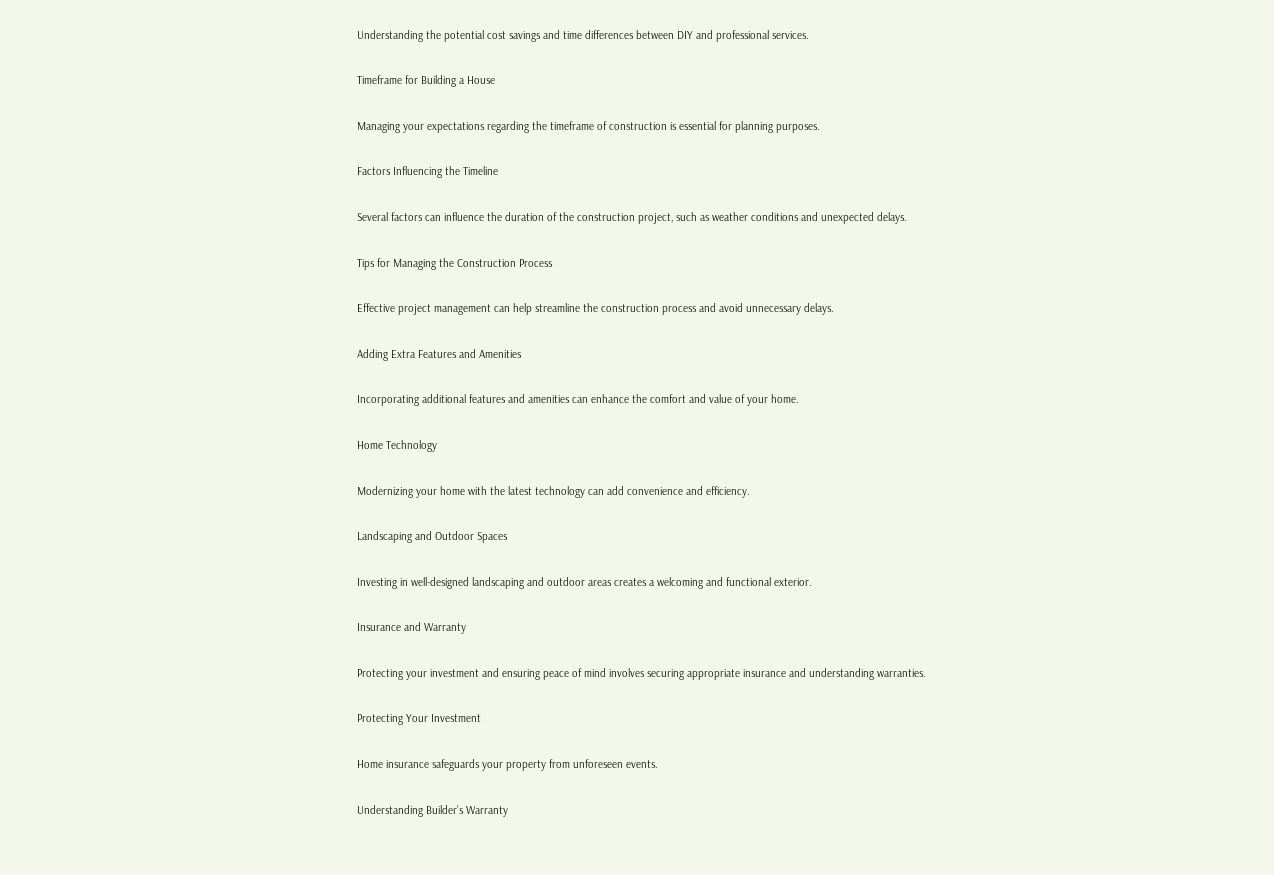Understanding the potential cost savings and time differences between DIY and professional services.

Timeframe for Building a House

Managing your expectations regarding the timeframe of construction is essential for planning purposes.

Factors Influencing the Timeline

Several factors can influence the duration of the construction project, such as weather conditions and unexpected delays.

Tips for Managing the Construction Process

Effective project management can help streamline the construction process and avoid unnecessary delays.

Adding Extra Features and Amenities

Incorporating additional features and amenities can enhance the comfort and value of your home.

Home Technology

Modernizing your home with the latest technology can add convenience and efficiency.

Landscaping and Outdoor Spaces

Investing in well-designed landscaping and outdoor areas creates a welcoming and functional exterior.

Insurance and Warranty

Protecting your investment and ensuring peace of mind involves securing appropriate insurance and understanding warranties.

Protecting Your Investment

Home insurance safeguards your property from unforeseen events.

Understanding Builder’s Warranty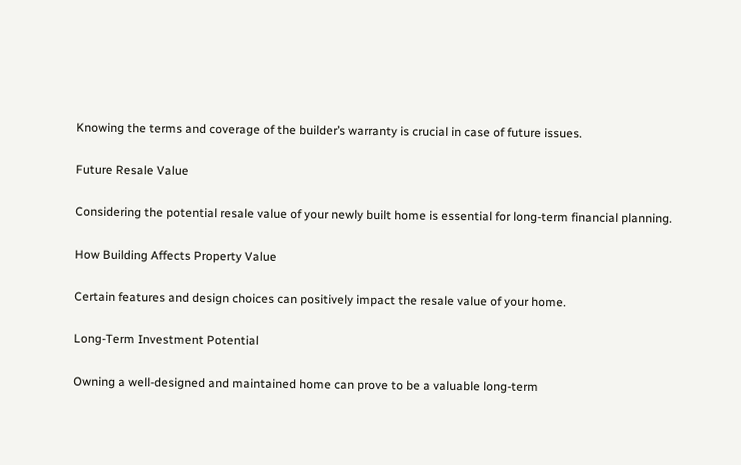Knowing the terms and coverage of the builder’s warranty is crucial in case of future issues.

Future Resale Value

Considering the potential resale value of your newly built home is essential for long-term financial planning.

How Building Affects Property Value

Certain features and design choices can positively impact the resale value of your home.

Long-Term Investment Potential

Owning a well-designed and maintained home can prove to be a valuable long-term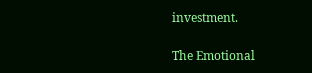investment.

The Emotional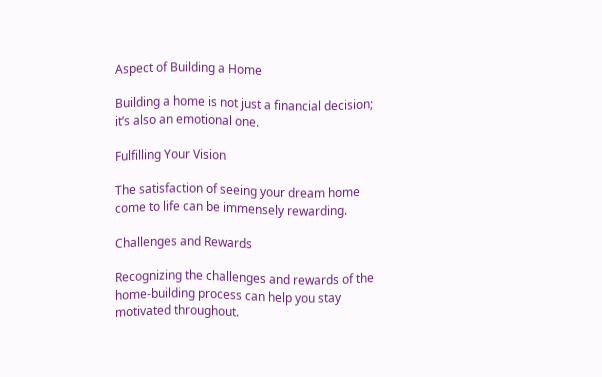Aspect of Building a Home

Building a home is not just a financial decision; it’s also an emotional one.

Fulfilling Your Vision

The satisfaction of seeing your dream home come to life can be immensely rewarding.

Challenges and Rewards

Recognizing the challenges and rewards of the home-building process can help you stay motivated throughout.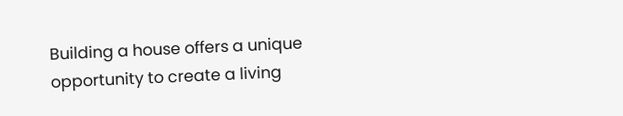Building a house offers a unique opportunity to create a living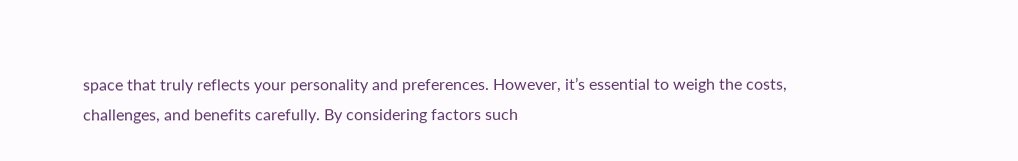space that truly reflects your personality and preferences. However, it’s essential to weigh the costs, challenges, and benefits carefully. By considering factors such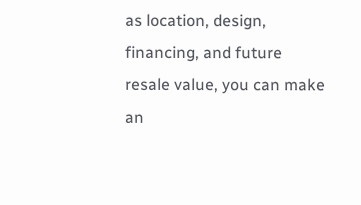as location, design, financing, and future resale value, you can make an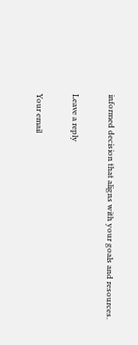informed decision that aligns with your goals and resources.

Leave a reply

Your email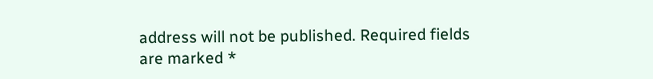address will not be published. Required fields are marked *